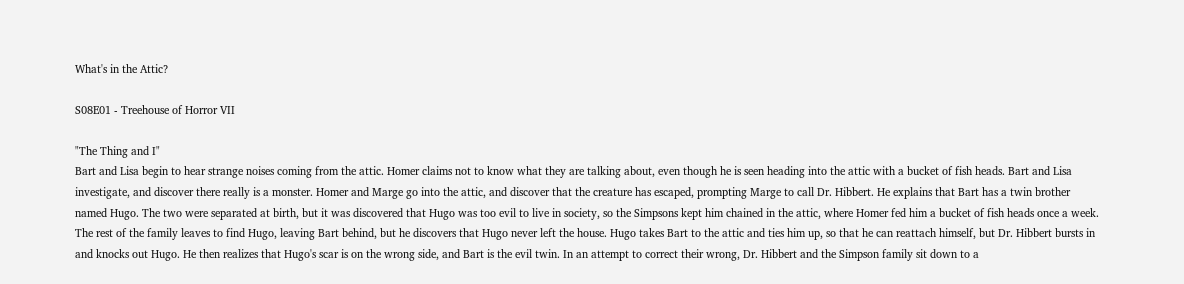What's in the Attic?

S08E01 - Treehouse of Horror VII

"The Thing and I"
Bart and Lisa begin to hear strange noises coming from the attic. Homer claims not to know what they are talking about, even though he is seen heading into the attic with a bucket of fish heads. Bart and Lisa investigate, and discover there really is a monster. Homer and Marge go into the attic, and discover that the creature has escaped, prompting Marge to call Dr. Hibbert. He explains that Bart has a twin brother named Hugo. The two were separated at birth, but it was discovered that Hugo was too evil to live in society, so the Simpsons kept him chained in the attic, where Homer fed him a bucket of fish heads once a week. The rest of the family leaves to find Hugo, leaving Bart behind, but he discovers that Hugo never left the house. Hugo takes Bart to the attic and ties him up, so that he can reattach himself, but Dr. Hibbert bursts in and knocks out Hugo. He then realizes that Hugo's scar is on the wrong side, and Bart is the evil twin. In an attempt to correct their wrong, Dr. Hibbert and the Simpson family sit down to a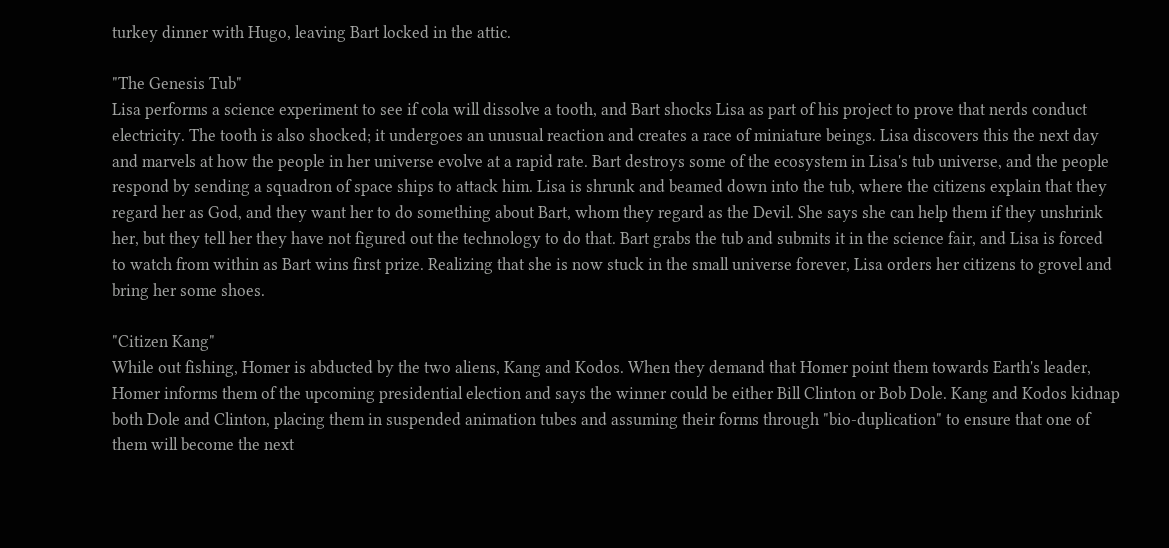turkey dinner with Hugo, leaving Bart locked in the attic.

"The Genesis Tub"
Lisa performs a science experiment to see if cola will dissolve a tooth, and Bart shocks Lisa as part of his project to prove that nerds conduct electricity. The tooth is also shocked; it undergoes an unusual reaction and creates a race of miniature beings. Lisa discovers this the next day and marvels at how the people in her universe evolve at a rapid rate. Bart destroys some of the ecosystem in Lisa's tub universe, and the people respond by sending a squadron of space ships to attack him. Lisa is shrunk and beamed down into the tub, where the citizens explain that they regard her as God, and they want her to do something about Bart, whom they regard as the Devil. She says she can help them if they unshrink her, but they tell her they have not figured out the technology to do that. Bart grabs the tub and submits it in the science fair, and Lisa is forced to watch from within as Bart wins first prize. Realizing that she is now stuck in the small universe forever, Lisa orders her citizens to grovel and bring her some shoes.

"Citizen Kang"
While out fishing, Homer is abducted by the two aliens, Kang and Kodos. When they demand that Homer point them towards Earth's leader, Homer informs them of the upcoming presidential election and says the winner could be either Bill Clinton or Bob Dole. Kang and Kodos kidnap both Dole and Clinton, placing them in suspended animation tubes and assuming their forms through "bio-duplication" to ensure that one of them will become the next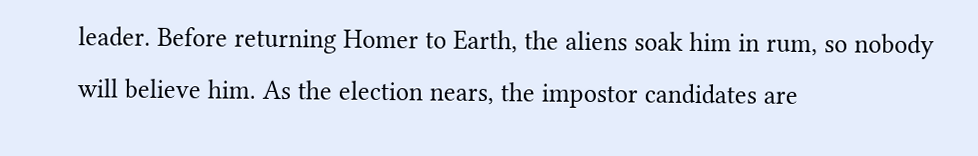leader. Before returning Homer to Earth, the aliens soak him in rum, so nobody will believe him. As the election nears, the impostor candidates are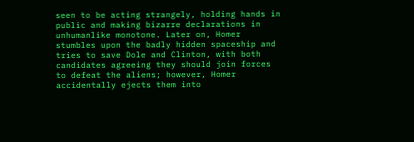seen to be acting strangely, holding hands in public and making bizarre declarations in unhumanlike monotone. Later on, Homer stumbles upon the badly hidden spaceship and tries to save Dole and Clinton, with both candidates agreeing they should join forces to defeat the aliens; however, Homer accidentally ejects them into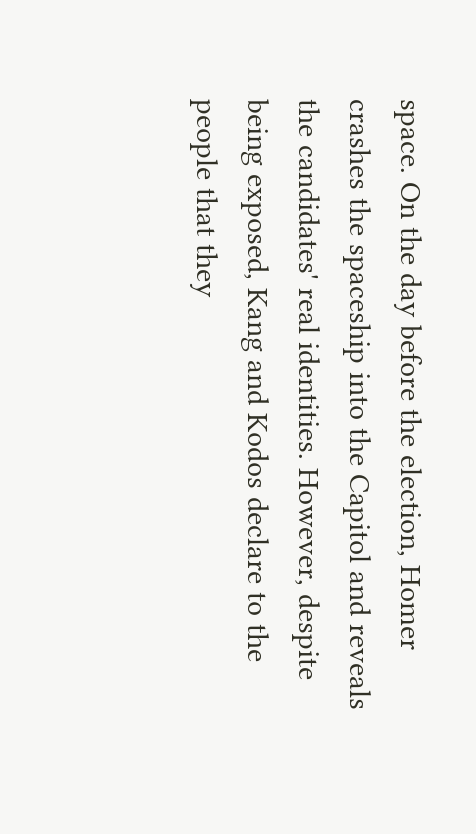space. On the day before the election, Homer crashes the spaceship into the Capitol and reveals the candidates' real identities. However, despite being exposed, Kang and Kodos declare to the people that they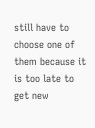still have to choose one of them because it is too late to get new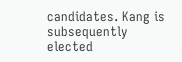candidates. Kang is subsequently elected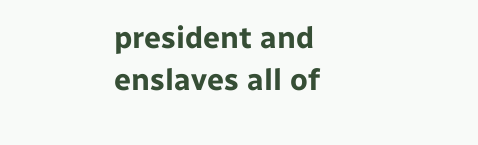president and enslaves all of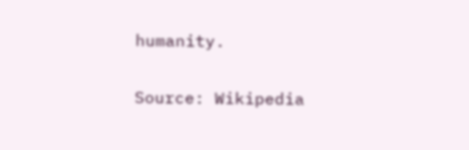humanity.

Source: Wikipedia